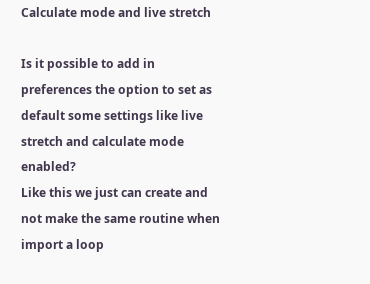Calculate mode and live stretch

Is it possible to add in preferences the option to set as default some settings like live stretch and calculate mode enabled?
Like this we just can create and not make the same routine when import a loop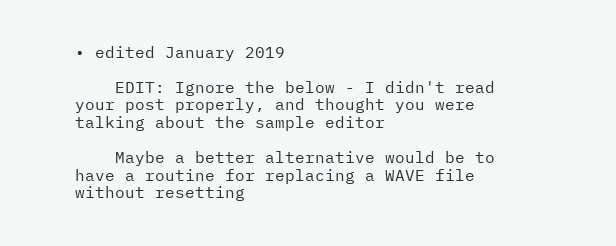• edited January 2019

    EDIT: Ignore the below - I didn't read your post properly, and thought you were talking about the sample editor

    Maybe a better alternative would be to have a routine for replacing a WAVE file without resetting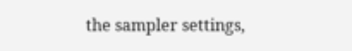the sampler settings,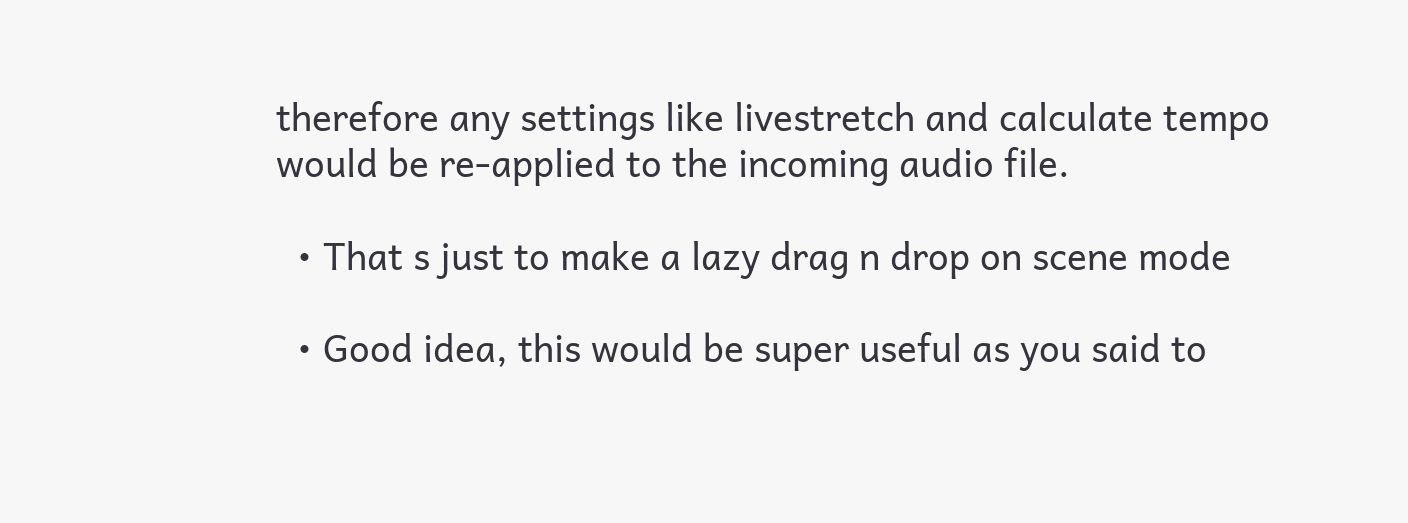therefore any settings like livestretch and calculate tempo would be re-applied to the incoming audio file.

  • That s just to make a lazy drag n drop on scene mode

  • Good idea, this would be super useful as you said to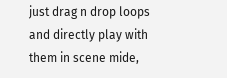just drag n drop loops and directly play with them in scene mide,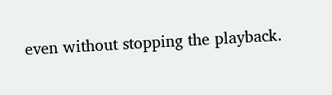even without stopping the playback.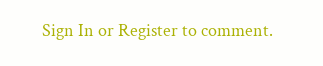Sign In or Register to comment.